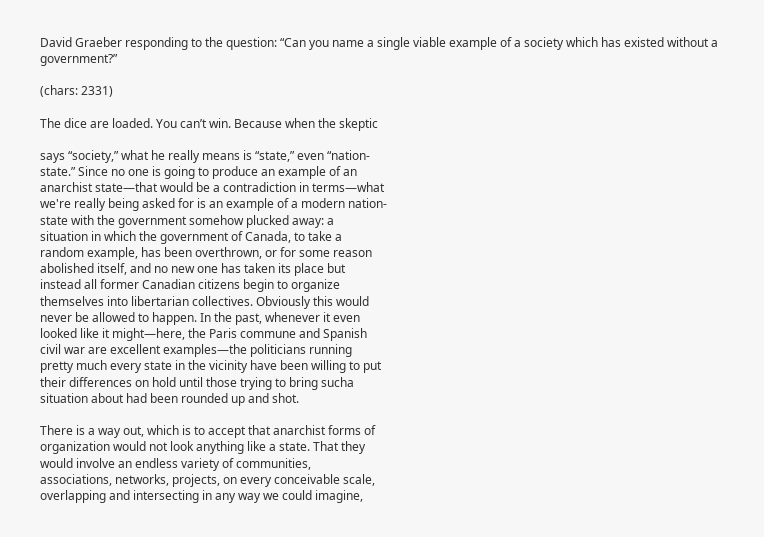David Graeber responding to the question: “Can you name a single viable example of a society which has existed without a government?”

(chars: 2331)

The dice are loaded. You can’t win. Because when the skeptic

says “society,” what he really means is “state,” even “nation-
state.” Since no one is going to produce an example of an
anarchist state—that would be a contradiction in terms—what
we're really being asked for is an example of a modern nation-
state with the government somehow plucked away: a
situation in which the government of Canada, to take a
random example, has been overthrown, or for some reason
abolished itself, and no new one has taken its place but
instead all former Canadian citizens begin to organize
themselves into libertarian collectives. Obviously this would
never be allowed to happen. In the past, whenever it even
looked like it might—here, the Paris commune and Spanish
civil war are excellent examples—the politicians running
pretty much every state in the vicinity have been willing to put
their differences on hold until those trying to bring sucha
situation about had been rounded up and shot.

There is a way out, which is to accept that anarchist forms of
organization would not look anything like a state. That they
would involve an endless variety of communities,
associations, networks, projects, on every conceivable scale,
overlapping and intersecting in any way we could imagine,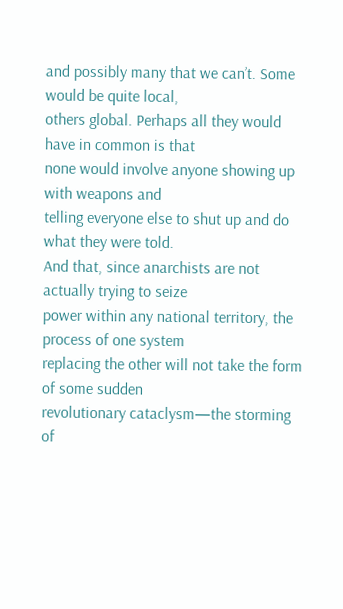and possibly many that we can’t. Some would be quite local,
others global. Perhaps all they would have in common is that
none would involve anyone showing up with weapons and
telling everyone else to shut up and do what they were told.
And that, since anarchists are not actually trying to seize
power within any national territory, the process of one system
replacing the other will not take the form of some sudden
revolutionary cataclysm—the storming of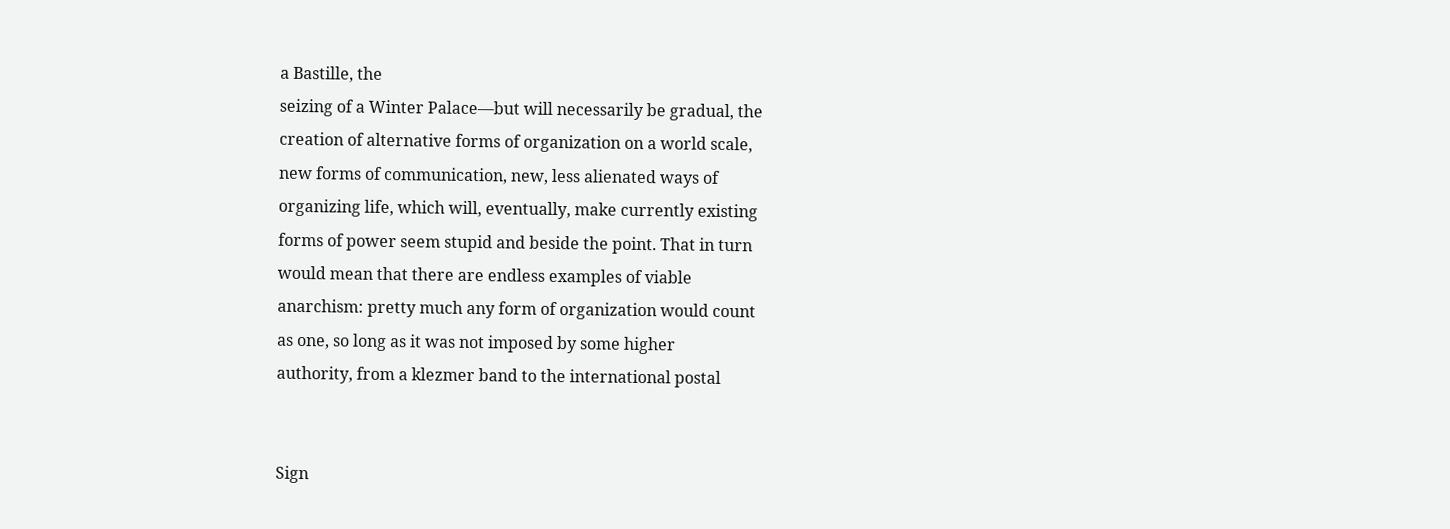a Bastille, the
seizing of a Winter Palace—but will necessarily be gradual, the
creation of alternative forms of organization on a world scale,
new forms of communication, new, less alienated ways of
organizing life, which will, eventually, make currently existing
forms of power seem stupid and beside the point. That in turn
would mean that there are endless examples of viable
anarchism: pretty much any form of organization would count
as one, so long as it was not imposed by some higher
authority, from a klezmer band to the international postal


Sign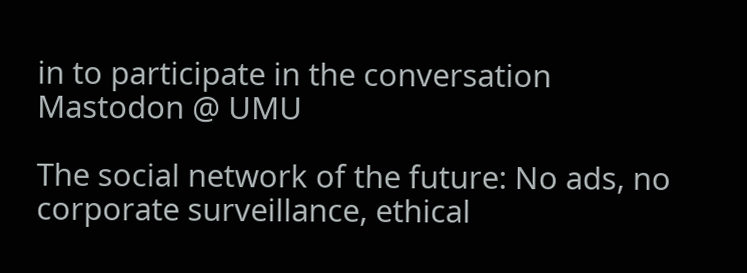in to participate in the conversation
Mastodon @ UMU

The social network of the future: No ads, no corporate surveillance, ethical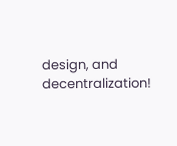design, and decentralization!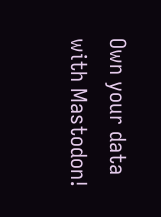Own your data with Mastodon!